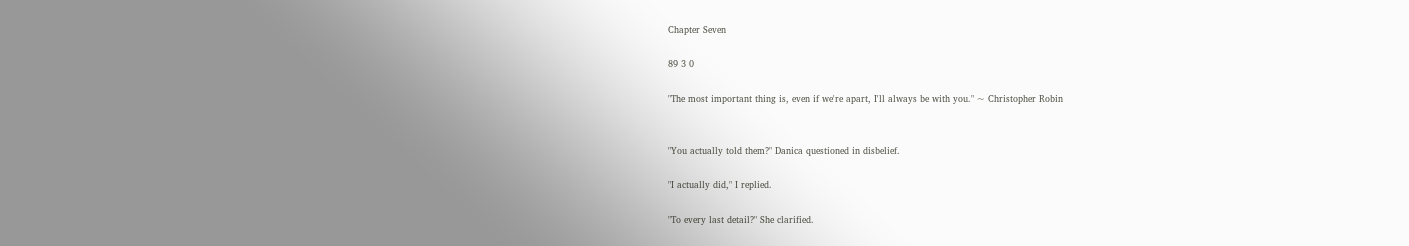Chapter Seven

89 3 0

"The most important thing is, even if we're apart, I'll always be with you." ~ Christopher Robin


"You actually told them?" Danica questioned in disbelief.

"I actually did," I replied.

"To every last detail?" She clarified.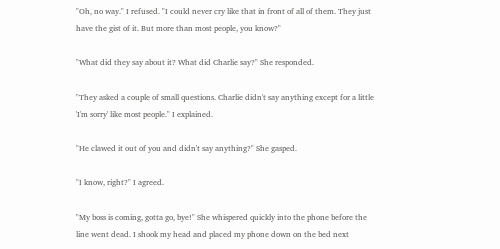"Oh, no way." I refused. "I could never cry like that in front of all of them. They just have the gist of it. But more than most people, you know?"

"What did they say about it? What did Charlie say?" She responded.

"They asked a couple of small questions. Charlie didn't say anything except for a little 'I'm sorry' like most people." I explained.

"He clawed it out of you and didn't say anything?" She gasped.

"I know, right?" I agreed.

"My boss is coming, gotta go, bye!" She whispered quickly into the phone before the line went dead. I shook my head and placed my phone down on the bed next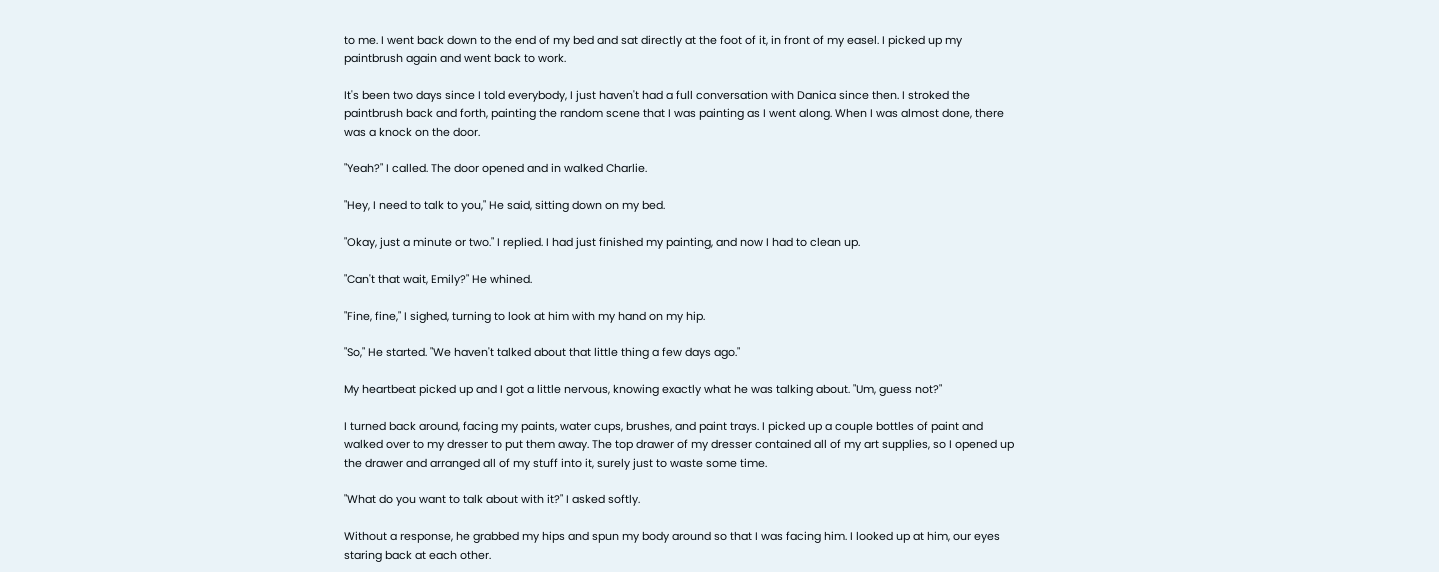to me. I went back down to the end of my bed and sat directly at the foot of it, in front of my easel. I picked up my paintbrush again and went back to work.

It's been two days since I told everybody, I just haven't had a full conversation with Danica since then. I stroked the paintbrush back and forth, painting the random scene that I was painting as I went along. When I was almost done, there was a knock on the door.

"Yeah?" I called. The door opened and in walked Charlie.

"Hey, I need to talk to you," He said, sitting down on my bed.

"Okay, just a minute or two." I replied. I had just finished my painting, and now I had to clean up.

"Can't that wait, Emily?" He whined.

"Fine, fine," I sighed, turning to look at him with my hand on my hip.

"So," He started. "We haven't talked about that little thing a few days ago."

My heartbeat picked up and I got a little nervous, knowing exactly what he was talking about. "Um, guess not?"

I turned back around, facing my paints, water cups, brushes, and paint trays. I picked up a couple bottles of paint and walked over to my dresser to put them away. The top drawer of my dresser contained all of my art supplies, so I opened up the drawer and arranged all of my stuff into it, surely just to waste some time.

"What do you want to talk about with it?" I asked softly.

Without a response, he grabbed my hips and spun my body around so that I was facing him. I looked up at him, our eyes staring back at each other.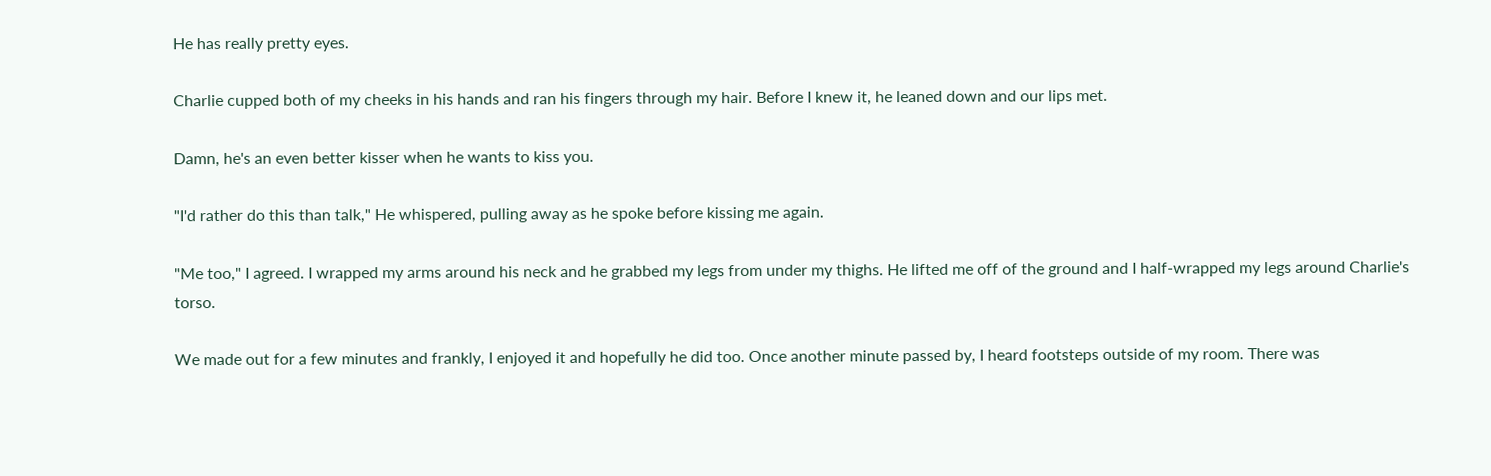He has really pretty eyes.

Charlie cupped both of my cheeks in his hands and ran his fingers through my hair. Before I knew it, he leaned down and our lips met.

Damn, he's an even better kisser when he wants to kiss you.

"I'd rather do this than talk," He whispered, pulling away as he spoke before kissing me again.

"Me too," I agreed. I wrapped my arms around his neck and he grabbed my legs from under my thighs. He lifted me off of the ground and I half-wrapped my legs around Charlie's torso.

We made out for a few minutes and frankly, I enjoyed it and hopefully he did too. Once another minute passed by, I heard footsteps outside of my room. There was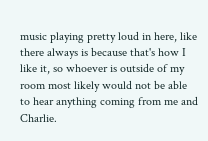music playing pretty loud in here, like there always is because that's how I like it, so whoever is outside of my room most likely would not be able to hear anything coming from me and Charlie.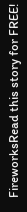FireworksRead this story for FREE!